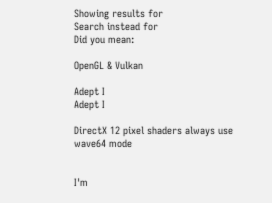Showing results for
Search instead for
Did you mean:

OpenGL & Vulkan

Adept I
Adept I

DirectX 12 pixel shaders always use wave64 mode


I'm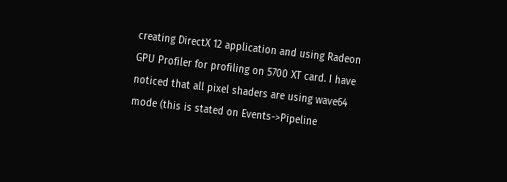creating DirectX 12 application and using Radeon GPU Profiler for profiling on 5700 XT card. I have noticed that all pixel shaders are using wave64 mode (this is stated on Events->Pipeline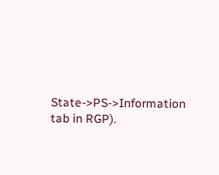State->PS->Information tab in RGP).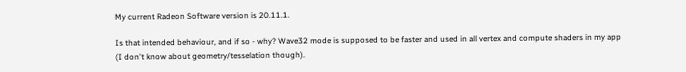My current Radeon Software version is 20.11.1.

Is that intended behaviour, and if so - why? Wave32 mode is supposed to be faster and used in all vertex and compute shaders in my app (I don't know about geometry/tesselation though).